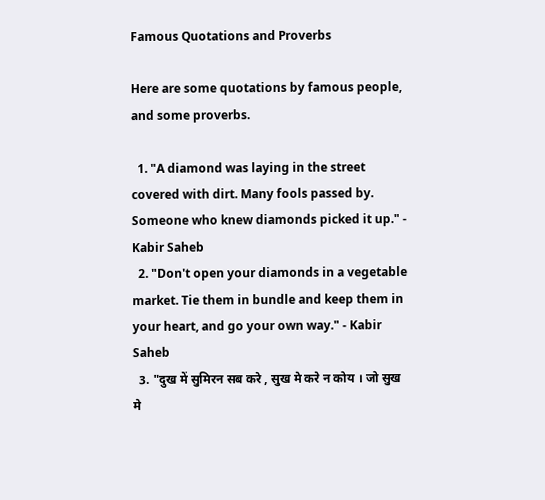Famous Quotations and Proverbs

Here are some quotations by famous people, and some proverbs.

  1. "A diamond was laying in the street covered with dirt. Many fools passed by. Someone who knew diamonds picked it up." - Kabir Saheb
  2. "Don't open your diamonds in a vegetable market. Tie them in bundle and keep them in your heart, and go your own way." - Kabir Saheb
  3. "दुख में सुमिरन सब करे , सुख मे करे न कोय । जो सुख मे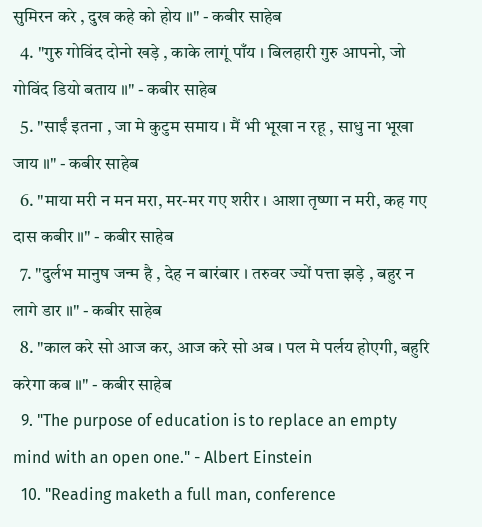सुमिरन करे , दुख कहे को होय ॥" - कबीर साहेब
  4. "गुरु गोविंद दोनो खड़े , काके लागूं पाँय । बिलहारी गुरु आपनो, जो गोविंद डियो बताय ॥" - कबीर साहेब
  5. "साईं इतना , जा मे कुटुम समाय । मैं भी भूखा न रहू , साधु ना भूखा जाय ॥" - कबीर साहेब
  6. "माया मरी न मन मरा, मर-मर गए शरीर । आशा तृष्णा न मरी, कह गए दास कबीर ॥" - कबीर साहेब
  7. "दुर्लभ मानुष जन्म है , देह न बारंबार । तरुवर ज्यों पत्ता झड़े , बहुर न लागे डार ॥" - कबीर साहेब
  8. "काल करे सो आज कर, आज करे सो अब । पल मे पर्लय होएगी, बहुरि करेगा कब ॥" - कबीर साहेब
  9. "The purpose of education is to replace an empty mind with an open one." - Albert Einstein
  10. "Reading maketh a full man, conference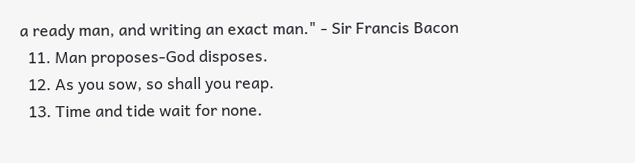a ready man, and writing an exact man." - Sir Francis Bacon
  11. Man proposes-God disposes.
  12. As you sow, so shall you reap.
  13. Time and tide wait for none.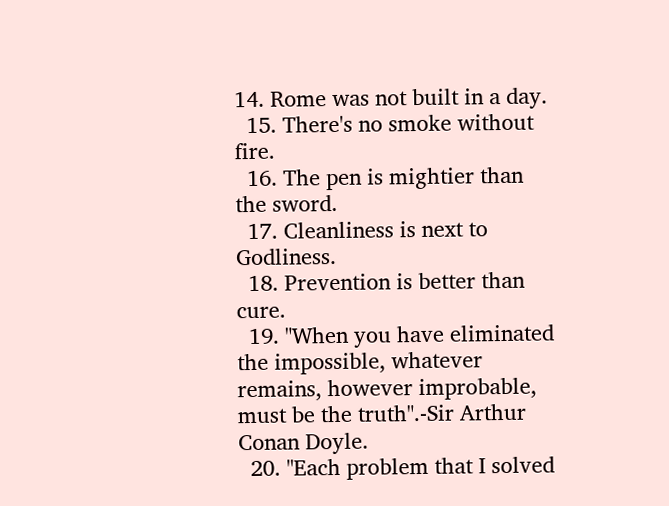14. Rome was not built in a day.
  15. There's no smoke without fire.
  16. The pen is mightier than the sword.
  17. Cleanliness is next to Godliness.
  18. Prevention is better than cure.
  19. "When you have eliminated the impossible, whatever remains, however improbable, must be the truth".-Sir Arthur Conan Doyle.
  20. "Each problem that I solved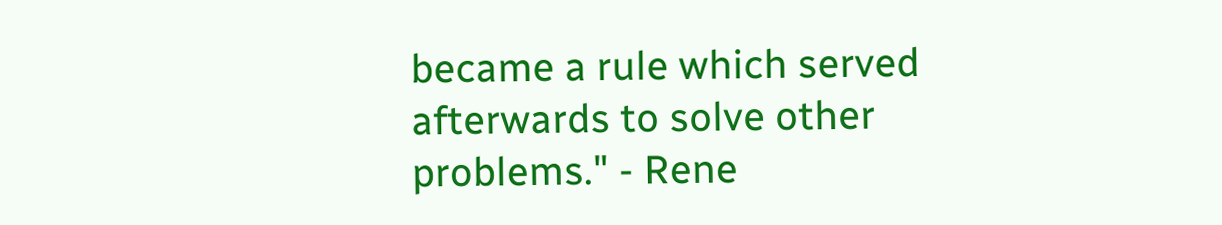became a rule which served afterwards to solve other problems." - Rene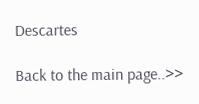Descartes

Back to the main page..>>